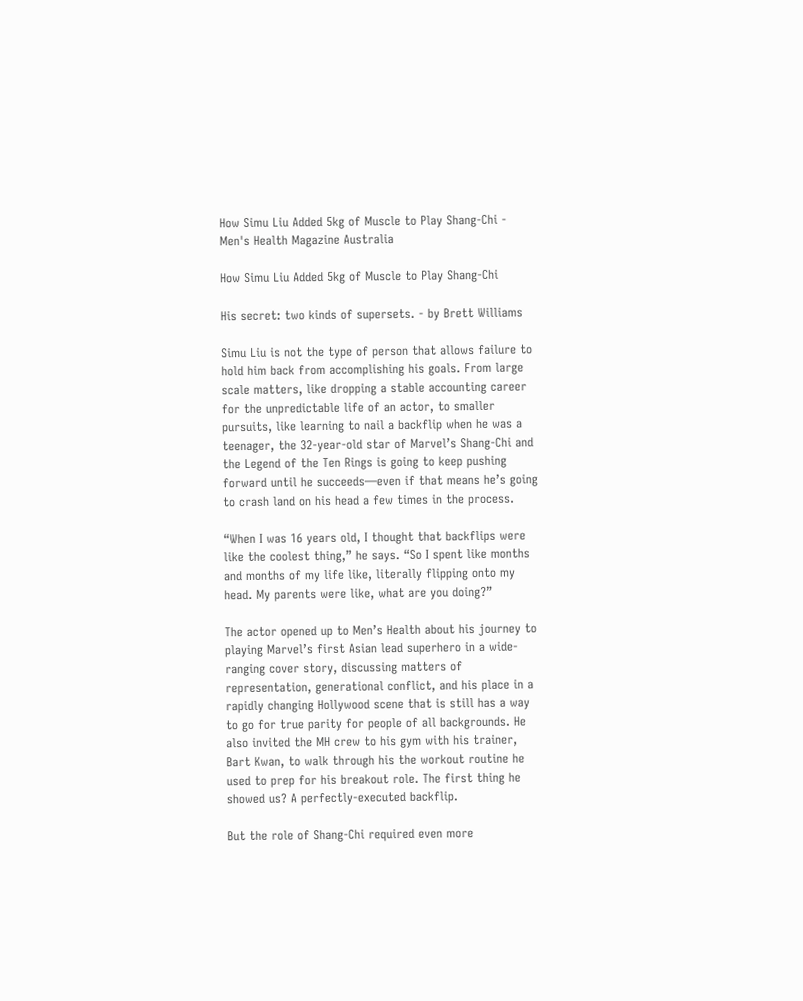How Simu Liu Added 5kg of Muscle to Play Shang-Chi - Men's Health Magazine Australia

How Simu Liu Added 5kg of Muscle to Play Shang-Chi

His secret: two kinds of supersets. - by Brett Williams

Simu Liu is not the type of person that allows failure to hold him back from accomplishing his goals. From large scale matters, like dropping a stable accounting career for the unpredictable life of an actor, to smaller pursuits, like learning to nail a backflip when he was a teenager, the 32-year-old star of Marvel’s Shang-Chi and the Legend of the Ten Rings is going to keep pushing forward until he succeeds—even if that means he’s going to crash land on his head a few times in the process.

“When I was 16 years old, I thought that backflips were like the coolest thing,” he says. “So I spent like months and months of my life like, literally flipping onto my head. My parents were like, what are you doing?”

The actor opened up to Men’s Health about his journey to playing Marvel’s first Asian lead superhero in a wide-ranging cover story, discussing matters of representation, generational conflict, and his place in a rapidly changing Hollywood scene that is still has a way to go for true parity for people of all backgrounds. He also invited the MH crew to his gym with his trainer, Bart Kwan, to walk through his the workout routine he used to prep for his breakout role. The first thing he showed us? A perfectly-executed backflip.

But the role of Shang-Chi required even more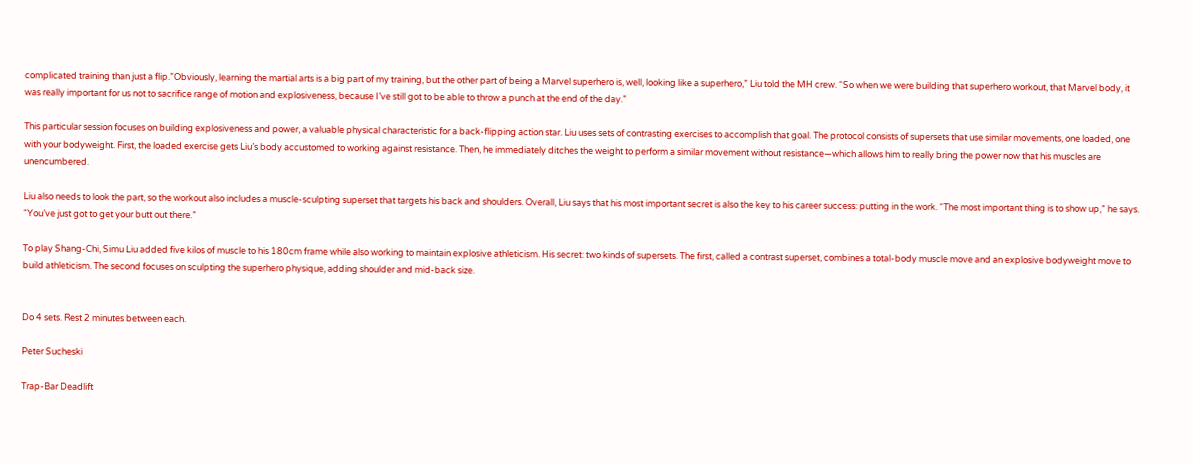complicated training than just a flip.”Obviously, learning the martial arts is a big part of my training, but the other part of being a Marvel superhero is, well, looking like a superhero,” Liu told the MH crew. “So when we were building that superhero workout, that Marvel body, it was really important for us not to sacrifice range of motion and explosiveness, because I’ve still got to be able to throw a punch at the end of the day.”

This particular session focuses on building explosiveness and power, a valuable physical characteristic for a back-flipping action star. Liu uses sets of contrasting exercises to accomplish that goal. The protocol consists of supersets that use similar movements, one loaded, one with your bodyweight. First, the loaded exercise gets Liu’s body accustomed to working against resistance. Then, he immediately ditches the weight to perform a similar movement without resistance—which allows him to really bring the power now that his muscles are unencumbered.

Liu also needs to look the part, so the workout also includes a muscle-sculpting superset that targets his back and shoulders. Overall, Liu says that his most important secret is also the key to his career success: putting in the work. “The most important thing is to show up,” he says. “You’ve just got to get your butt out there.”

To play Shang-Chi, Simu Liu added five kilos of muscle to his 180cm frame while also working to maintain explosive athleticism. His secret: two kinds of supersets. The first, called a contrast superset, combines a total-body muscle move and an explosive bodyweight move to build athleticism. The second focuses on sculpting the superhero physique, adding shoulder and mid-back size.


Do 4 sets. Rest 2 minutes between each.

Peter Sucheski

Trap-Bar Deadlift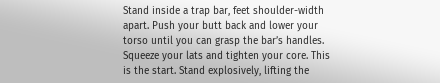Stand inside a trap bar, feet shoulder-width apart. Push your butt back and lower your torso until you can grasp the bar’s handles. Squeeze your lats and tighten your core. This is the start. Stand explosively, lifting the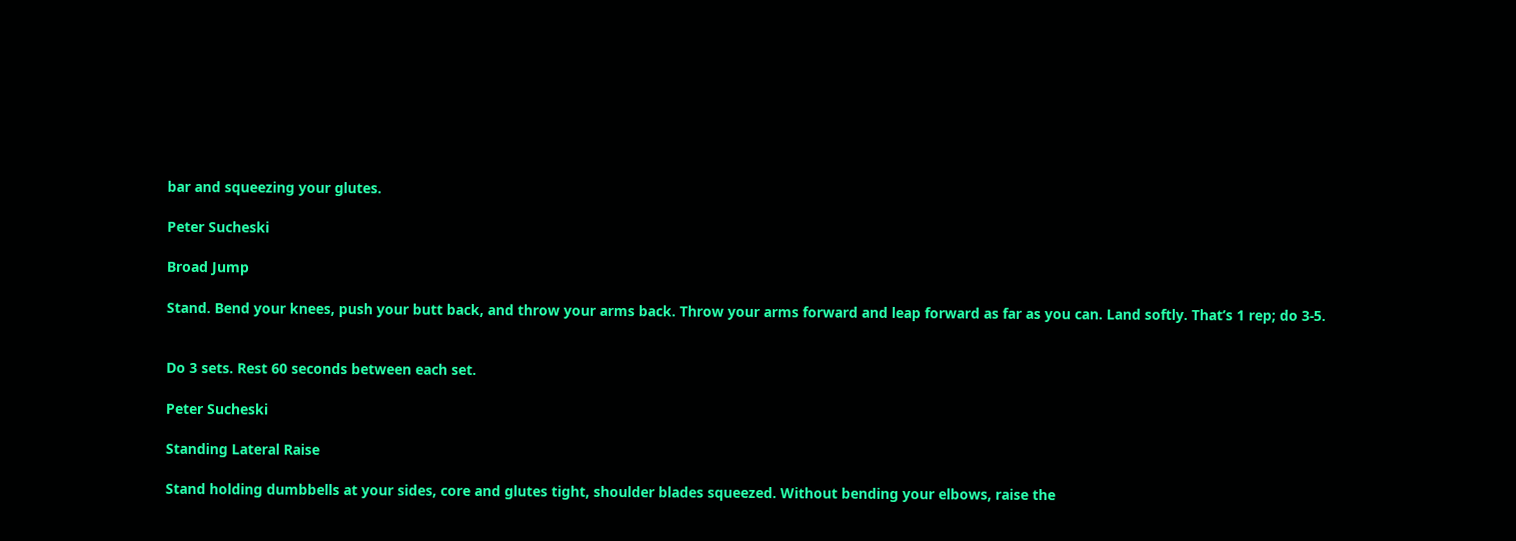bar and squeezing your glutes.

Peter Sucheski

Broad Jump

Stand. Bend your knees, push your butt back, and throw your arms back. Throw your arms forward and leap forward as far as you can. Land softly. That’s 1 rep; do 3-5.


Do 3 sets. Rest 60 seconds between each set.

Peter Sucheski

Standing Lateral Raise

Stand holding dumbbells at your sides, core and glutes tight, shoulder blades squeezed. Without bending your elbows, raise the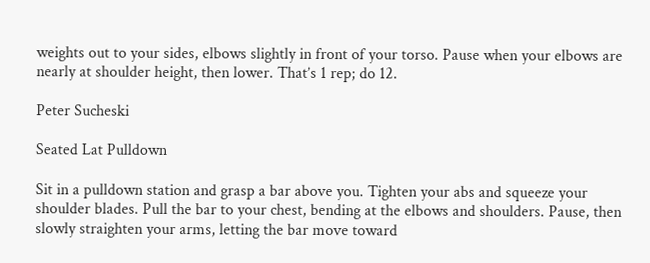weights out to your sides, elbows slightly in front of your torso. Pause when your elbows are nearly at shoulder height, then lower. That’s 1 rep; do 12.

Peter Sucheski

Seated Lat Pulldown

Sit in a pulldown station and grasp a bar above you. Tighten your abs and squeeze your shoulder blades. Pull the bar to your chest, bending at the elbows and shoulders. Pause, then slowly straighten your arms, letting the bar move toward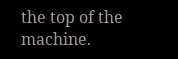the top of the machine.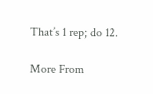That’s 1 rep; do 12.

More From